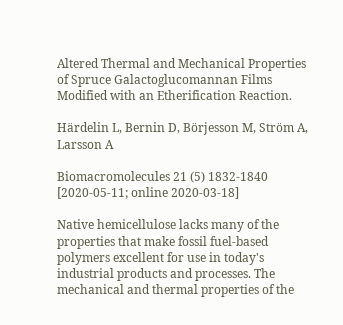Altered Thermal and Mechanical Properties of Spruce Galactoglucomannan Films Modified with an Etherification Reaction.

Härdelin L, Bernin D, Börjesson M, Ström A, Larsson A

Biomacromolecules 21 (5) 1832-1840 [2020-05-11; online 2020-03-18]

Native hemicellulose lacks many of the properties that make fossil fuel-based polymers excellent for use in today's industrial products and processes. The mechanical and thermal properties of the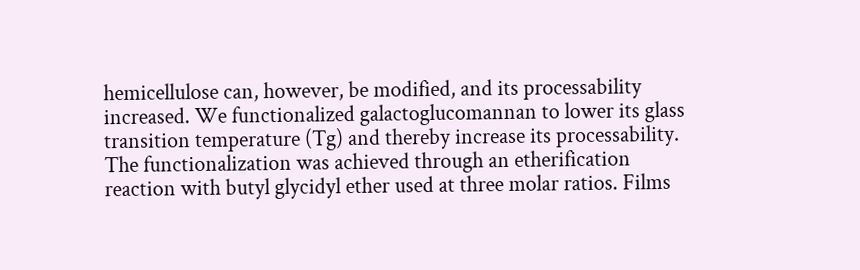hemicellulose can, however, be modified, and its processability increased. We functionalized galactoglucomannan to lower its glass transition temperature (Tg) and thereby increase its processability. The functionalization was achieved through an etherification reaction with butyl glycidyl ether used at three molar ratios. Films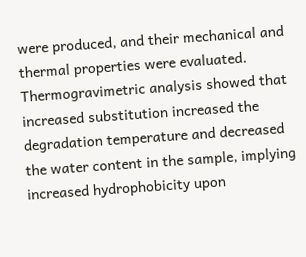were produced, and their mechanical and thermal properties were evaluated. Thermogravimetric analysis showed that increased substitution increased the degradation temperature and decreased the water content in the sample, implying increased hydrophobicity upon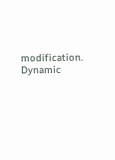modification. Dynamic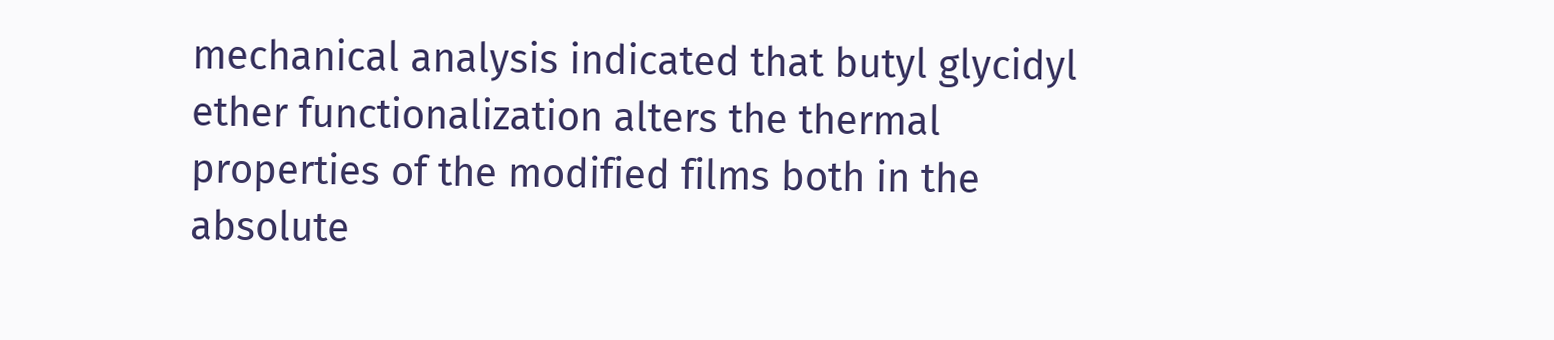mechanical analysis indicated that butyl glycidyl ether functionalization alters the thermal properties of the modified films both in the absolute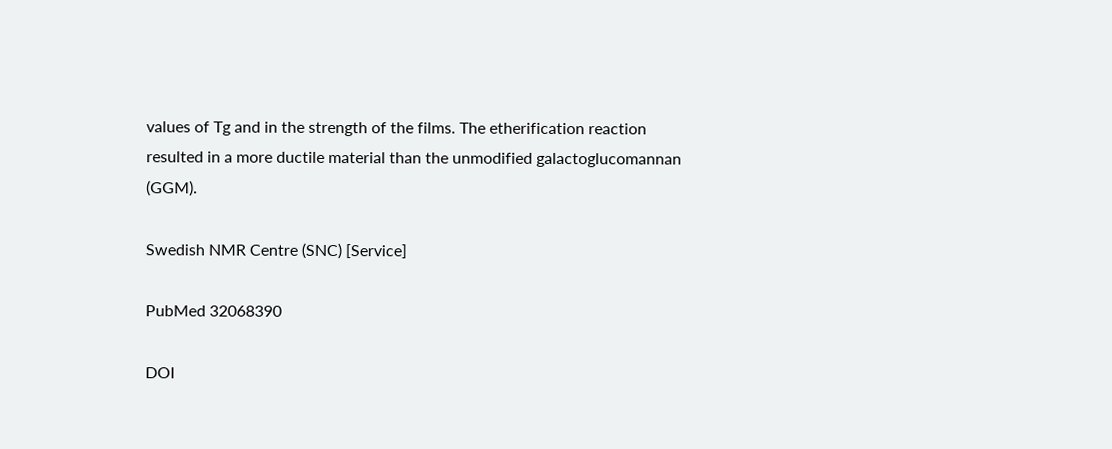values of Tg and in the strength of the films. The etherification reaction resulted in a more ductile material than the unmodified galactoglucomannan (GGM).

Swedish NMR Centre (SNC) [Service]

PubMed 32068390

DOI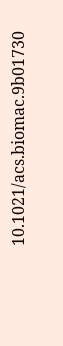10.1021/acs.biomac.9b01730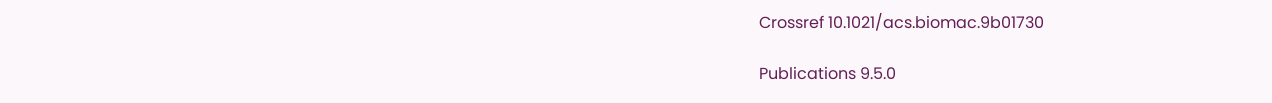Crossref 10.1021/acs.biomac.9b01730

Publications 9.5.0